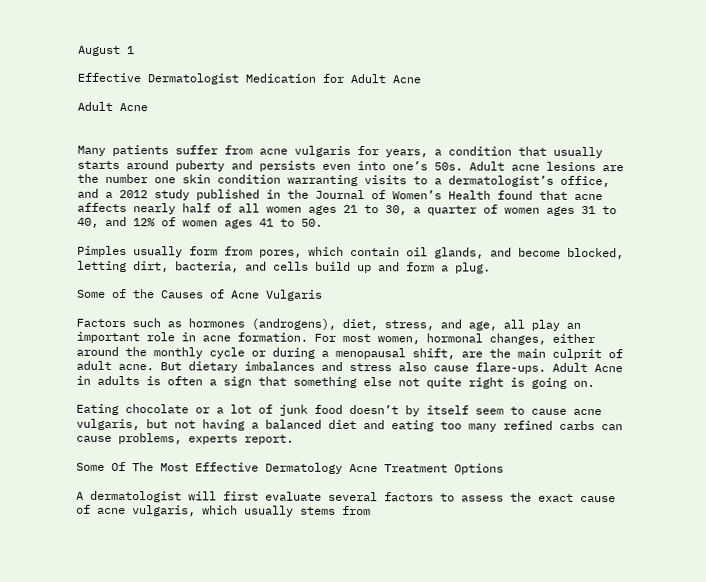August 1

Effective Dermatologist Medication for Adult Acne

Adult Acne


Many patients suffer from acne vulgaris for years, a condition that usually starts around puberty and persists even into one’s 50s. Adult acne lesions are the number one skin condition warranting visits to a dermatologist’s office, and a 2012 study published in the Journal of Women’s Health found that acne affects nearly half of all women ages 21 to 30, a quarter of women ages 31 to 40, and 12% of women ages 41 to 50.

Pimples usually form from pores, which contain oil glands, and become blocked, letting dirt, bacteria, and cells build up and form a plug.

Some of the Causes of Acne Vulgaris

Factors such as hormones (androgens), diet, stress, and age, all play an important role in acne formation. For most women, hormonal changes, either around the monthly cycle or during a menopausal shift, are the main culprit of adult acne. But dietary imbalances and stress also cause flare-ups. Adult Acne in adults is often a sign that something else not quite right is going on.

Eating chocolate or a lot of junk food doesn’t by itself seem to cause acne vulgaris, but not having a balanced diet and eating too many refined carbs can cause problems, experts report.

Some Of The Most Effective Dermatology Acne Treatment Options

A dermatologist will first evaluate several factors to assess the exact cause of acne vulgaris, which usually stems from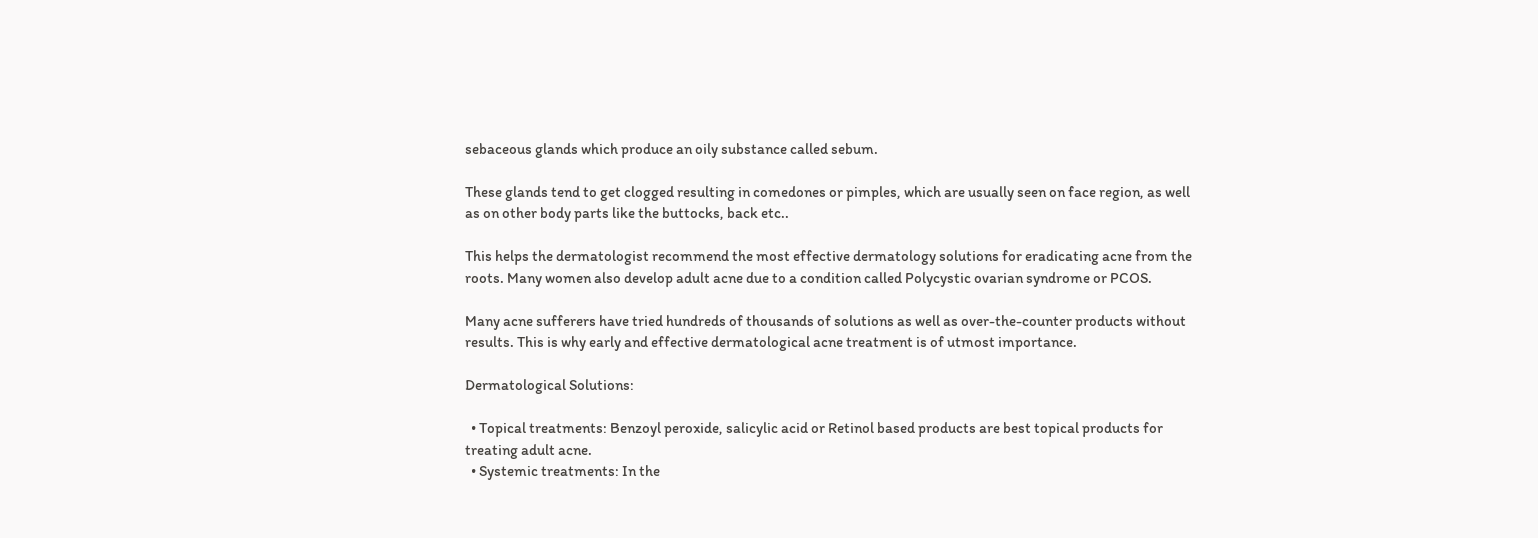sebaceous glands which produce an oily substance called sebum.

These glands tend to get clogged resulting in comedones or pimples, which are usually seen on face region, as well as on other body parts like the buttocks, back etc..

This helps the dermatologist recommend the most effective dermatology solutions for eradicating acne from the roots. Many women also develop adult acne due to a condition called Polycystic ovarian syndrome or PCOS.

Many acne sufferers have tried hundreds of thousands of solutions as well as over-the-counter products without results. This is why early and effective dermatological acne treatment is of utmost importance.

Dermatological Solutions:

  • Topical treatments: Benzoyl peroxide, salicylic acid or Retinol based products are best topical products for treating adult acne.
  • Systemic treatments: In the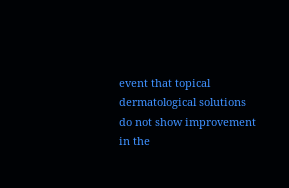event that topical dermatological solutions do not show improvement in the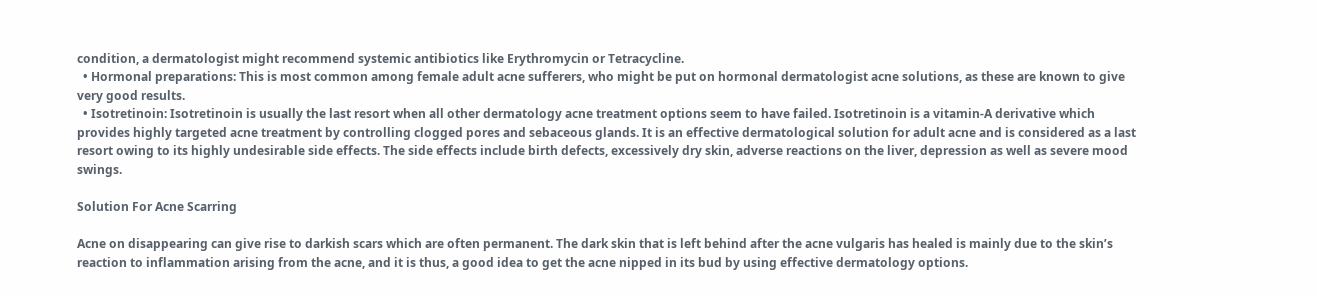condition, a dermatologist might recommend systemic antibiotics like Erythromycin or Tetracycline.
  • Hormonal preparations: This is most common among female adult acne sufferers, who might be put on hormonal dermatologist acne solutions, as these are known to give very good results.
  • Isotretinoin: Isotretinoin is usually the last resort when all other dermatology acne treatment options seem to have failed. Isotretinoin is a vitamin-A derivative which provides highly targeted acne treatment by controlling clogged pores and sebaceous glands. It is an effective dermatological solution for adult acne and is considered as a last resort owing to its highly undesirable side effects. The side effects include birth defects, excessively dry skin, adverse reactions on the liver, depression as well as severe mood swings.

Solution For Acne Scarring

Acne on disappearing can give rise to darkish scars which are often permanent. The dark skin that is left behind after the acne vulgaris has healed is mainly due to the skin’s reaction to inflammation arising from the acne, and it is thus, a good idea to get the acne nipped in its bud by using effective dermatology options.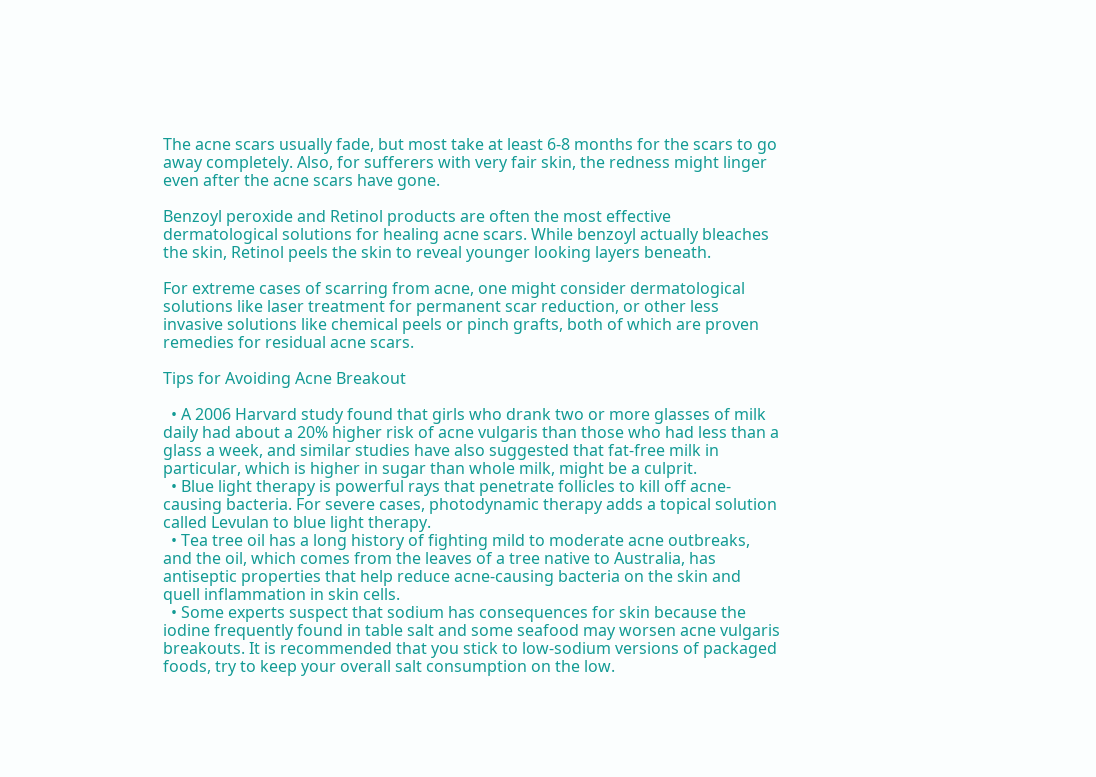The acne scars usually fade, but most take at least 6-8 months for the scars to go away completely. Also, for sufferers with very fair skin, the redness might linger even after the acne scars have gone.

Benzoyl peroxide and Retinol products are often the most effective dermatological solutions for healing acne scars. While benzoyl actually bleaches the skin, Retinol peels the skin to reveal younger looking layers beneath.

For extreme cases of scarring from acne, one might consider dermatological solutions like laser treatment for permanent scar reduction, or other less invasive solutions like chemical peels or pinch grafts, both of which are proven remedies for residual acne scars.

Tips for Avoiding Acne Breakout

  • A 2006 Harvard study found that girls who drank two or more glasses of milk daily had about a 20% higher risk of acne vulgaris than those who had less than a glass a week, and similar studies have also suggested that fat-free milk in particular, which is higher in sugar than whole milk, might be a culprit.
  • Blue light therapy is powerful rays that penetrate follicles to kill off acne-causing bacteria. For severe cases, photodynamic therapy adds a topical solution called Levulan to blue light therapy.
  • Tea tree oil has a long history of fighting mild to moderate acne outbreaks, and the oil, which comes from the leaves of a tree native to Australia, has antiseptic properties that help reduce acne-causing bacteria on the skin and quell inflammation in skin cells.
  • Some experts suspect that sodium has consequences for skin because the iodine frequently found in table salt and some seafood may worsen acne vulgaris breakouts. It is recommended that you stick to low-sodium versions of packaged foods, try to keep your overall salt consumption on the low.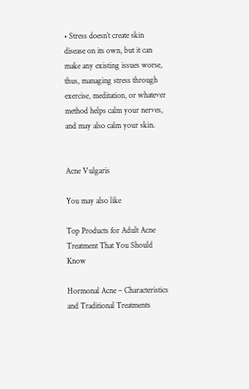• Stress doesn’t create skin disease on its own, but it can make any existing issues worse, thus, managing stress through exercise, meditation, or whatever method helps calm your nerves, and may also calm your skin.


Acne Vulgaris

You may also like

Top Products for Adult Acne Treatment That You Should Know

Hormonal Acne – Characteristics and Traditional Treatments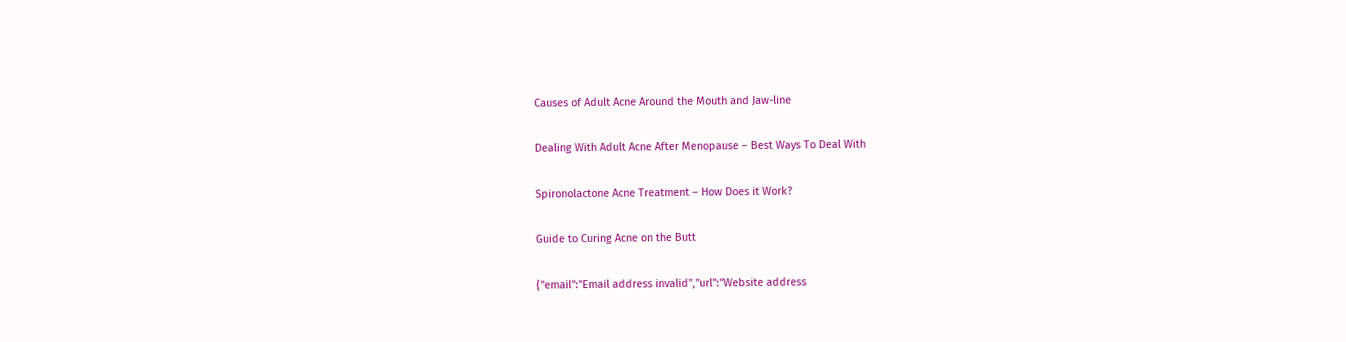Causes of Adult Acne Around the Mouth and Jaw-line

Dealing With Adult Acne After Menopause – Best Ways To Deal With

Spironolactone Acne Treatment – How Does it Work?

Guide to Curing Acne on the Butt

{"email":"Email address invalid","url":"Website address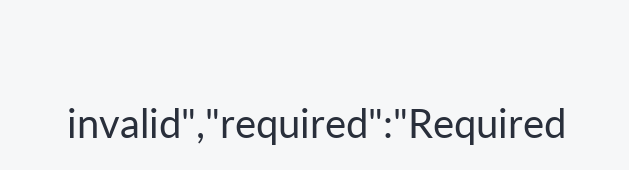invalid","required":"Required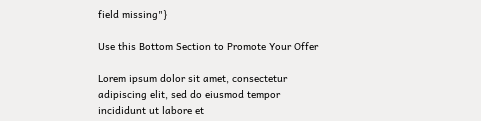field missing"}

Use this Bottom Section to Promote Your Offer

Lorem ipsum dolor sit amet, consectetur adipiscing elit, sed do eiusmod tempor incididunt ut labore et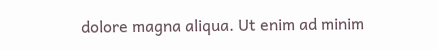dolore magna aliqua. Ut enim ad minim